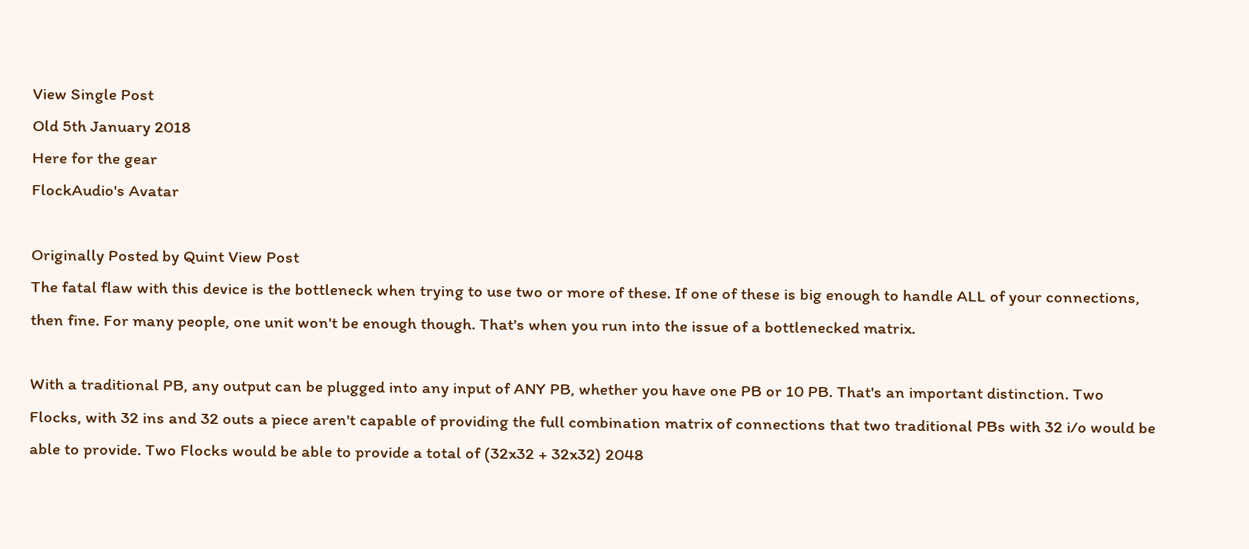View Single Post
Old 5th January 2018
Here for the gear
FlockAudio's Avatar

Originally Posted by Quint View Post
The fatal flaw with this device is the bottleneck when trying to use two or more of these. If one of these is big enough to handle ALL of your connections, then fine. For many people, one unit won't be enough though. That's when you run into the issue of a bottlenecked matrix.

With a traditional PB, any output can be plugged into any input of ANY PB, whether you have one PB or 10 PB. That's an important distinction. Two Flocks, with 32 ins and 32 outs a piece aren't capable of providing the full combination matrix of connections that two traditional PBs with 32 i/o would be able to provide. Two Flocks would be able to provide a total of (32x32 + 32x32) 2048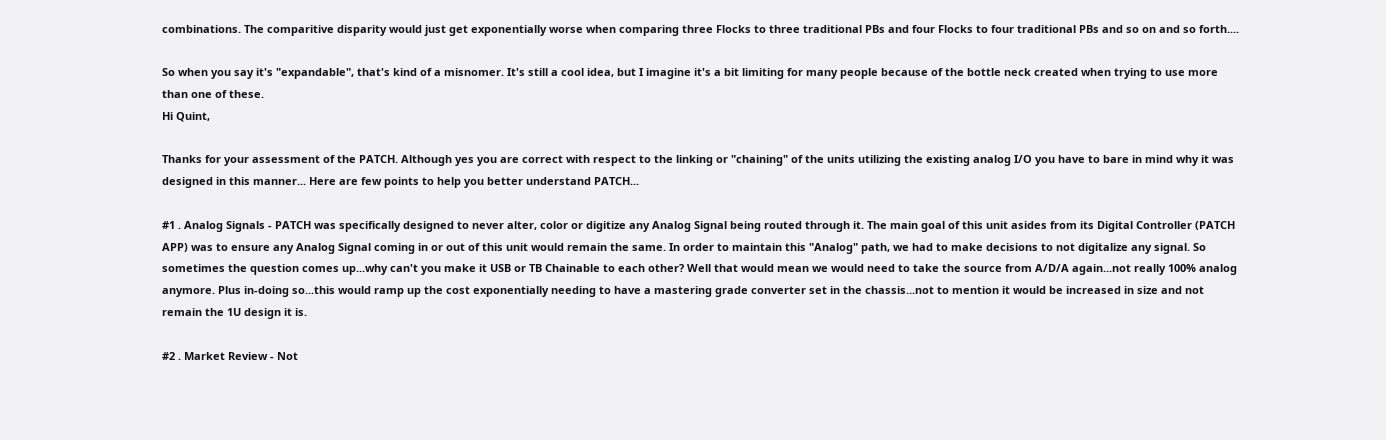combinations. The comparitive disparity would just get exponentially worse when comparing three Flocks to three traditional PBs and four Flocks to four traditional PBs and so on and so forth....

So when you say it's "expandable", that's kind of a misnomer. It's still a cool idea, but I imagine it's a bit limiting for many people because of the bottle neck created when trying to use more than one of these.
Hi Quint,

Thanks for your assessment of the PATCH. Although yes you are correct with respect to the linking or "chaining" of the units utilizing the existing analog I/O you have to bare in mind why it was designed in this manner... Here are few points to help you better understand PATCH...

#1 . Analog Signals - PATCH was specifically designed to never alter, color or digitize any Analog Signal being routed through it. The main goal of this unit asides from its Digital Controller (PATCH APP) was to ensure any Analog Signal coming in or out of this unit would remain the same. In order to maintain this "Analog" path, we had to make decisions to not digitalize any signal. So sometimes the question comes up...why can't you make it USB or TB Chainable to each other? Well that would mean we would need to take the source from A/D/A again...not really 100% analog anymore. Plus in-doing so...this would ramp up the cost exponentially needing to have a mastering grade converter set in the chassis...not to mention it would be increased in size and not remain the 1U design it is.

#2 . Market Review - Not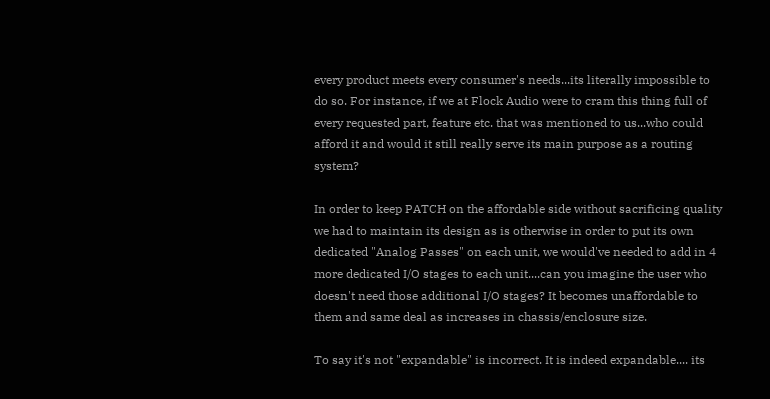every product meets every consumer's needs...its literally impossible to do so. For instance, if we at Flock Audio were to cram this thing full of every requested part, feature etc. that was mentioned to us...who could afford it and would it still really serve its main purpose as a routing system?

In order to keep PATCH on the affordable side without sacrificing quality we had to maintain its design as is otherwise in order to put its own dedicated "Analog Passes" on each unit, we would've needed to add in 4 more dedicated I/O stages to each unit....can you imagine the user who doesn't need those additional I/O stages? It becomes unaffordable to them and same deal as increases in chassis/enclosure size.

To say it's not "expandable" is incorrect. It is indeed expandable.... its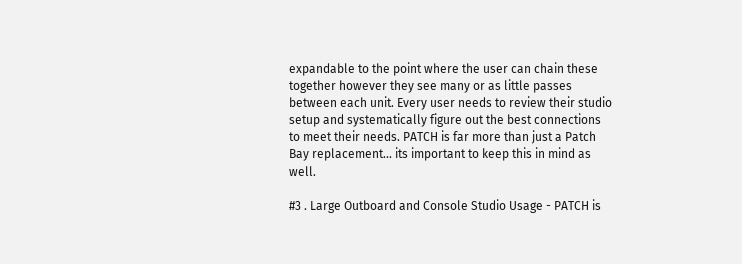expandable to the point where the user can chain these together however they see many or as little passes between each unit. Every user needs to review their studio setup and systematically figure out the best connections to meet their needs. PATCH is far more than just a Patch Bay replacement... its important to keep this in mind as well.

#3 . Large Outboard and Console Studio Usage - PATCH is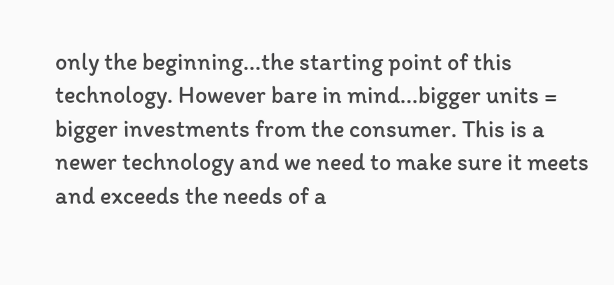only the beginning...the starting point of this technology. However bare in mind...bigger units = bigger investments from the consumer. This is a newer technology and we need to make sure it meets and exceeds the needs of a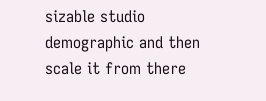sizable studio demographic and then scale it from there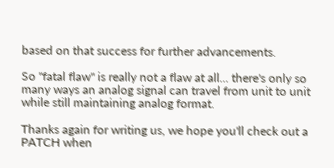based on that success for further advancements.

So "fatal flaw" is really not a flaw at all... there's only so many ways an analog signal can travel from unit to unit while still maintaining analog format.

Thanks again for writing us, we hope you'll check out a PATCH when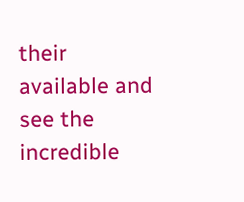their available and see the incredible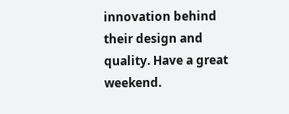innovation behind their design and quality. Have a great weekend.